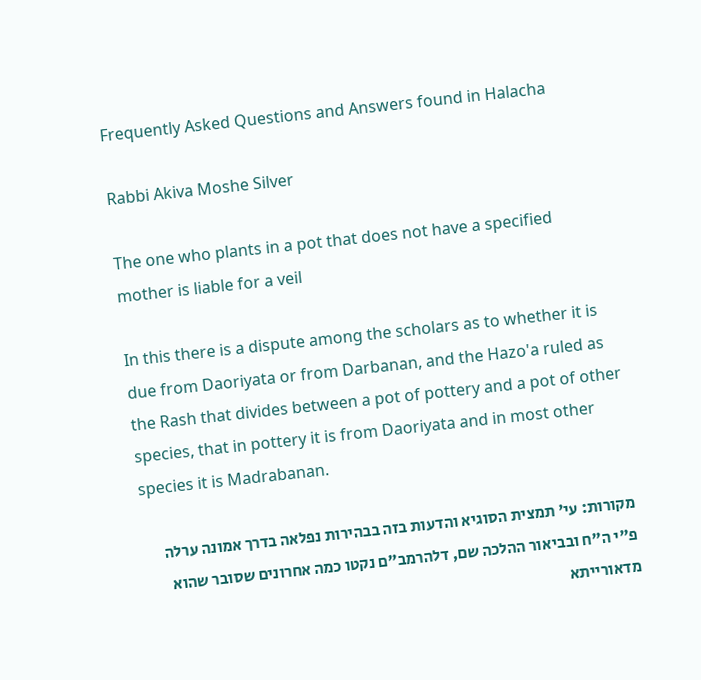Frequently Asked Questions and Answers found in Halacha

Rabbi Akiva Moshe Silver

The one who plants in a pot that does not have a specified mother is liable for a veil

In this there is a dispute among the scholars as to whether it is due from Daoriyata or from Darbanan, and the Hazo'a ruled as the Rash that divides between a pot of pottery and a pot of other species, that in pottery it is from Daoriyata and in most other species it is Madrabanan.

מקורות: עי' תמצית הסוגיא והדעות בזה בבהירות נפלאה בדרך אמונה ערלה פ"י ה"ח ובביאור ההלכה שם, דלהרמב"ם נקטו כמה אחרונים שסובר שהוא מדאורייתא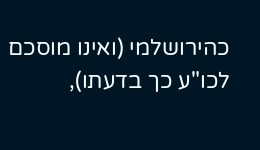כהירושלמי (ואינו מוסכם לכו"ע כך בדעתו),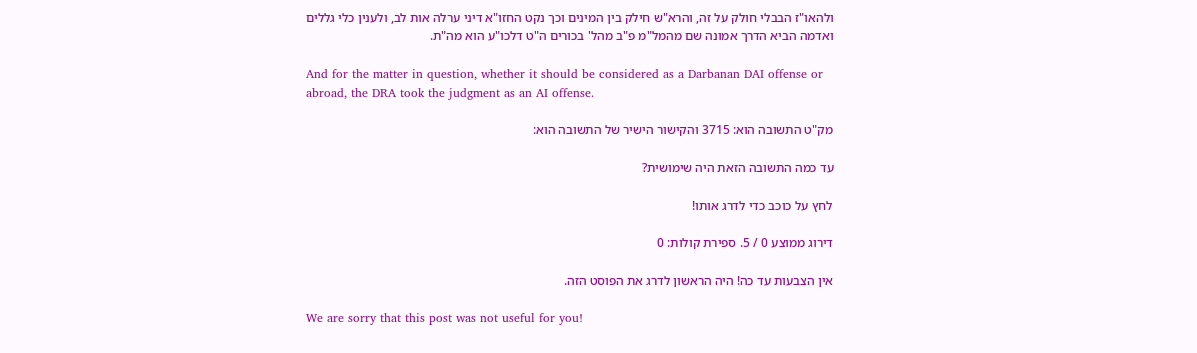ולהאו"ז הבבלי חולק על זה, והרא"ש חילק בין המינים וכך נקט החזו"א דיני ערלה אות לב, ולענין כלי גללים ואדמה הביא הדרך אמונה שם מהמל"מ פ"ב מהל' בכורים ה"ט דלכו"ע הוא מה"ת.

And for the matter in question, whether it should be considered as a Darbanan DAI offense or abroad, the DRA took the judgment as an AI offense.

מק"ט התשובה הוא: 3715 והקישור הישיר של התשובה הוא:

עד כמה התשובה הזאת היה שימושית?

לחץ על כוכב כדי לדרג אותו!

דירוג ממוצע 0 / 5. ספירת קולות: 0

אין הצבעות עד כה! היה הראשון לדרג את הפוסט הזה.

We are sorry that this post was not useful for you!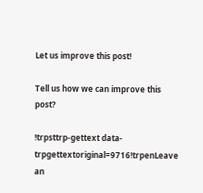Let us improve this post!

Tell us how we can improve this post?

!trpsttrp-gettext data-trpgettextoriginal=9716!trpenLeave an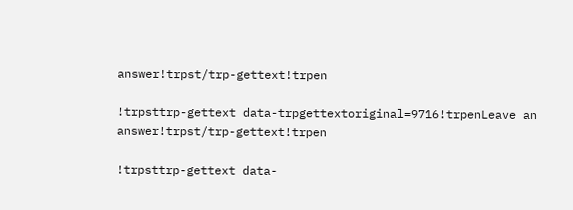answer!trpst/trp-gettext!trpen

!trpsttrp-gettext data-trpgettextoriginal=9716!trpenLeave an answer!trpst/trp-gettext!trpen

!trpsttrp-gettext data-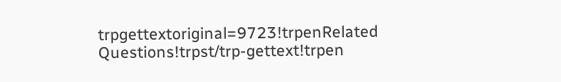trpgettextoriginal=9723!trpenRelated Questions!trpst/trp-gettext!trpen